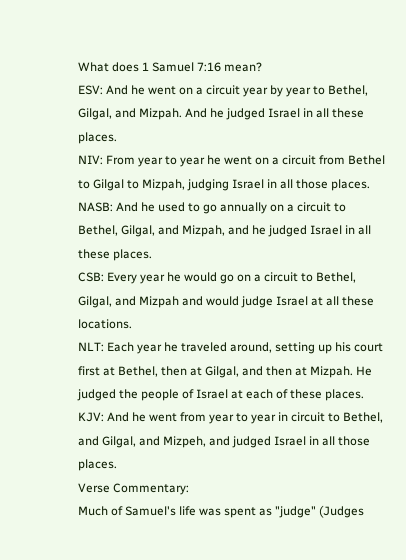What does 1 Samuel 7:16 mean?
ESV: And he went on a circuit year by year to Bethel, Gilgal, and Mizpah. And he judged Israel in all these places.
NIV: From year to year he went on a circuit from Bethel to Gilgal to Mizpah, judging Israel in all those places.
NASB: And he used to go annually on a circuit to Bethel, Gilgal, and Mizpah, and he judged Israel in all these places.
CSB: Every year he would go on a circuit to Bethel, Gilgal, and Mizpah and would judge Israel at all these locations.
NLT: Each year he traveled around, setting up his court first at Bethel, then at Gilgal, and then at Mizpah. He judged the people of Israel at each of these places.
KJV: And he went from year to year in circuit to Bethel, and Gilgal, and Mizpeh, and judged Israel in all those places.
Verse Commentary:
Much of Samuel's life was spent as "judge" (Judges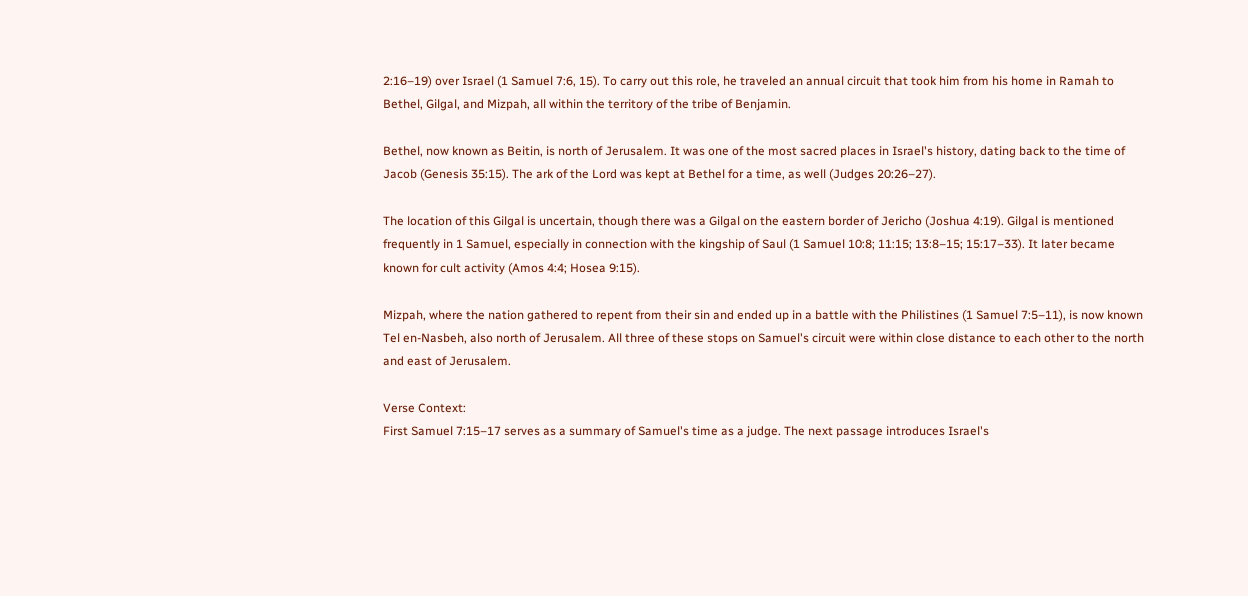2:16–19) over Israel (1 Samuel 7:6, 15). To carry out this role, he traveled an annual circuit that took him from his home in Ramah to Bethel, Gilgal, and Mizpah, all within the territory of the tribe of Benjamin.

Bethel, now known as Beitin, is north of Jerusalem. It was one of the most sacred places in Israel's history, dating back to the time of Jacob (Genesis 35:15). The ark of the Lord was kept at Bethel for a time, as well (Judges 20:26–27).

The location of this Gilgal is uncertain, though there was a Gilgal on the eastern border of Jericho (Joshua 4:19). Gilgal is mentioned frequently in 1 Samuel, especially in connection with the kingship of Saul (1 Samuel 10:8; 11:15; 13:8–15; 15:17–33). It later became known for cult activity (Amos 4:4; Hosea 9:15).

Mizpah, where the nation gathered to repent from their sin and ended up in a battle with the Philistines (1 Samuel 7:5–11), is now known Tel en-Nasbeh, also north of Jerusalem. All three of these stops on Samuel's circuit were within close distance to each other to the north and east of Jerusalem.

Verse Context:
First Samuel 7:15–17 serves as a summary of Samuel's time as a judge. The next passage introduces Israel's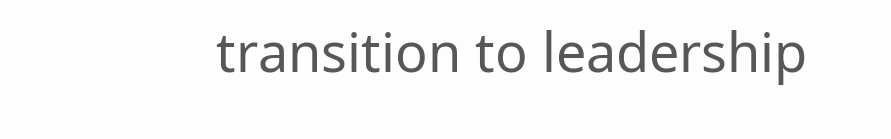transition to leadership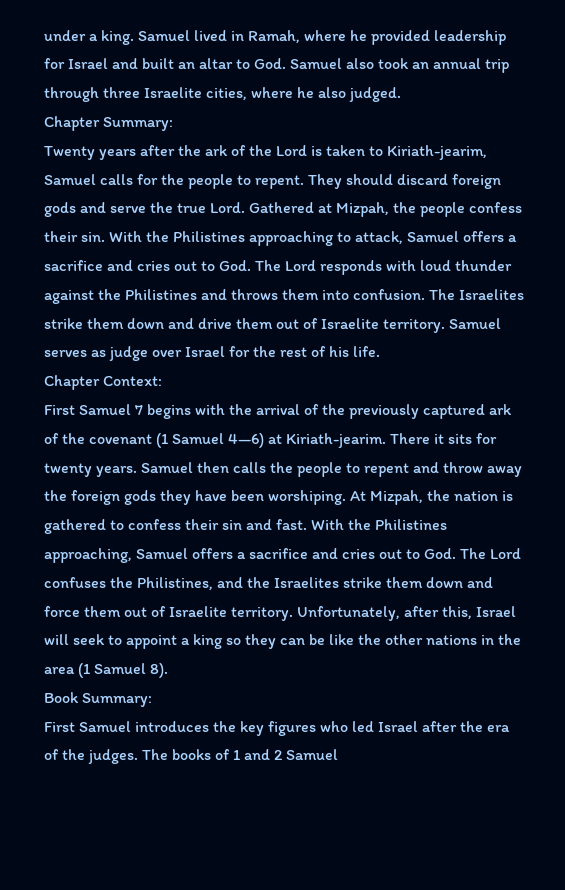under a king. Samuel lived in Ramah, where he provided leadership for Israel and built an altar to God. Samuel also took an annual trip through three Israelite cities, where he also judged.
Chapter Summary:
Twenty years after the ark of the Lord is taken to Kiriath-jearim, Samuel calls for the people to repent. They should discard foreign gods and serve the true Lord. Gathered at Mizpah, the people confess their sin. With the Philistines approaching to attack, Samuel offers a sacrifice and cries out to God. The Lord responds with loud thunder against the Philistines and throws them into confusion. The Israelites strike them down and drive them out of Israelite territory. Samuel serves as judge over Israel for the rest of his life.
Chapter Context:
First Samuel 7 begins with the arrival of the previously captured ark of the covenant (1 Samuel 4—6) at Kiriath-jearim. There it sits for twenty years. Samuel then calls the people to repent and throw away the foreign gods they have been worshiping. At Mizpah, the nation is gathered to confess their sin and fast. With the Philistines approaching, Samuel offers a sacrifice and cries out to God. The Lord confuses the Philistines, and the Israelites strike them down and force them out of Israelite territory. Unfortunately, after this, Israel will seek to appoint a king so they can be like the other nations in the area (1 Samuel 8).
Book Summary:
First Samuel introduces the key figures who led Israel after the era of the judges. The books of 1 and 2 Samuel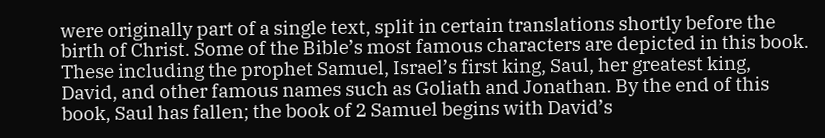were originally part of a single text, split in certain translations shortly before the birth of Christ. Some of the Bible’s most famous characters are depicted in this book. These including the prophet Samuel, Israel’s first king, Saul, her greatest king, David, and other famous names such as Goliath and Jonathan. By the end of this book, Saul has fallen; the book of 2 Samuel begins with David’s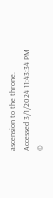ascension to the throne.
Accessed 3/1/2024 11:43:34 PM
©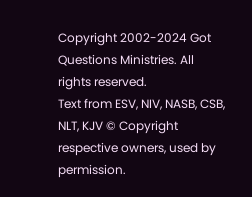Copyright 2002-2024 Got Questions Ministries. All rights reserved.
Text from ESV, NIV, NASB, CSB, NLT, KJV © Copyright respective owners, used by permission.